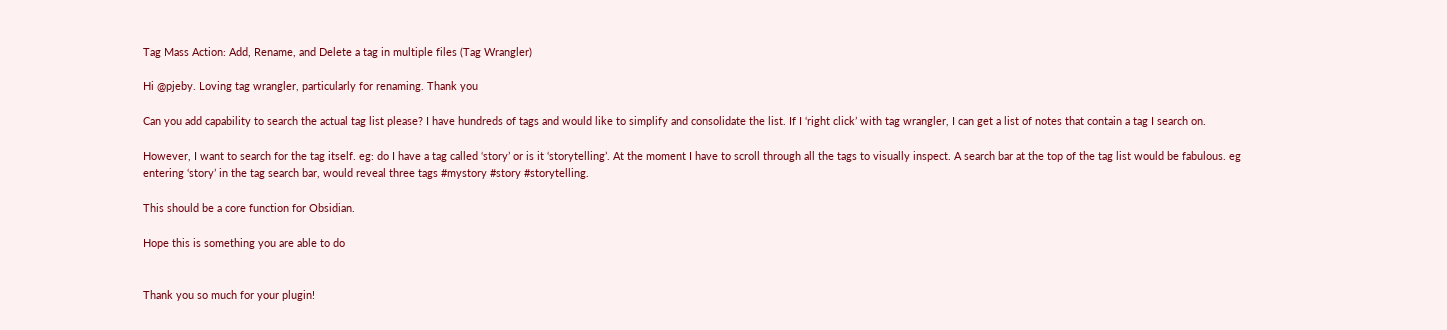Tag Mass Action: Add, Rename, and Delete a tag in multiple files (Tag Wrangler)

Hi @pjeby. Loving tag wrangler, particularly for renaming. Thank you

Can you add capability to search the actual tag list please? I have hundreds of tags and would like to simplify and consolidate the list. If I ‘right click’ with tag wrangler, I can get a list of notes that contain a tag I search on.

However, I want to search for the tag itself. eg: do I have a tag called ‘story’ or is it ‘storytelling’. At the moment I have to scroll through all the tags to visually inspect. A search bar at the top of the tag list would be fabulous. eg entering ‘story’ in the tag search bar, would reveal three tags #mystory #story #storytelling.

This should be a core function for Obsidian.

Hope this is something you are able to do


Thank you so much for your plugin!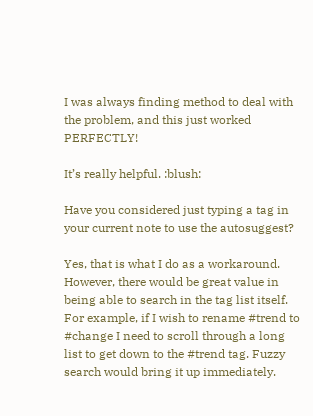I was always finding method to deal with the problem, and this just worked PERFECTLY!

It’s really helpful. :blush:

Have you considered just typing a tag in your current note to use the autosuggest?

Yes, that is what I do as a workaround.
However, there would be great value in being able to search in the tag list itself.
For example, if I wish to rename #trend to #change I need to scroll through a long list to get down to the #trend tag. Fuzzy search would bring it up immediately.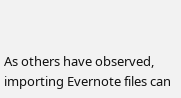As others have observed, importing Evernote files can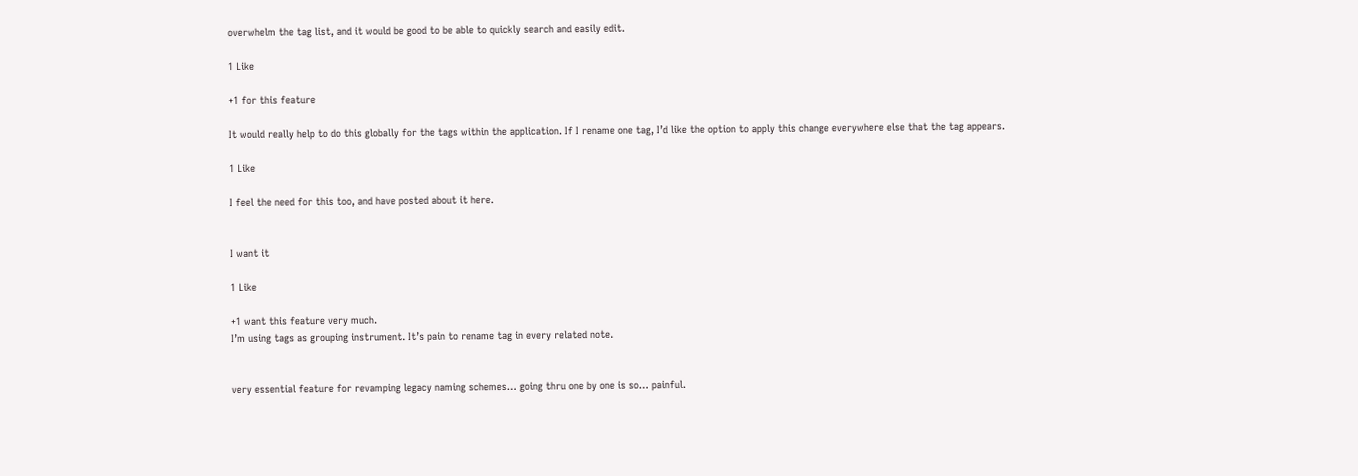overwhelm the tag list, and it would be good to be able to quickly search and easily edit.

1 Like

+1 for this feature

It would really help to do this globally for the tags within the application. If I rename one tag, I’d like the option to apply this change everywhere else that the tag appears.

1 Like

I feel the need for this too, and have posted about it here.


I want it

1 Like

+1 want this feature very much.
I’m using tags as grouping instrument. It’s pain to rename tag in every related note.


very essential feature for revamping legacy naming schemes… going thru one by one is so… painful.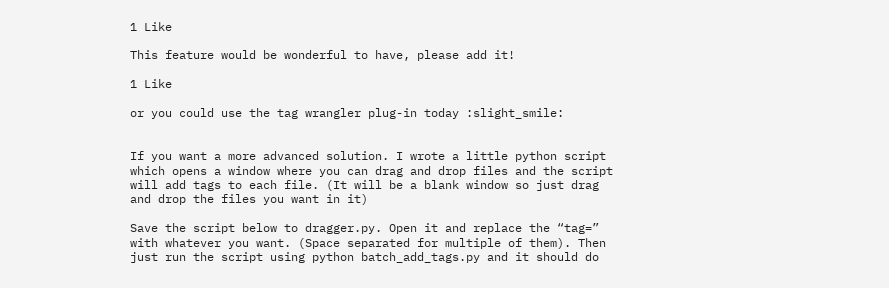1 Like

This feature would be wonderful to have, please add it!

1 Like

or you could use the tag wrangler plug-in today :slight_smile:


If you want a more advanced solution. I wrote a little python script which opens a window where you can drag and drop files and the script will add tags to each file. (It will be a blank window so just drag and drop the files you want in it)

Save the script below to dragger.py. Open it and replace the “tag=” with whatever you want. (Space separated for multiple of them). Then just run the script using python batch_add_tags.py and it should do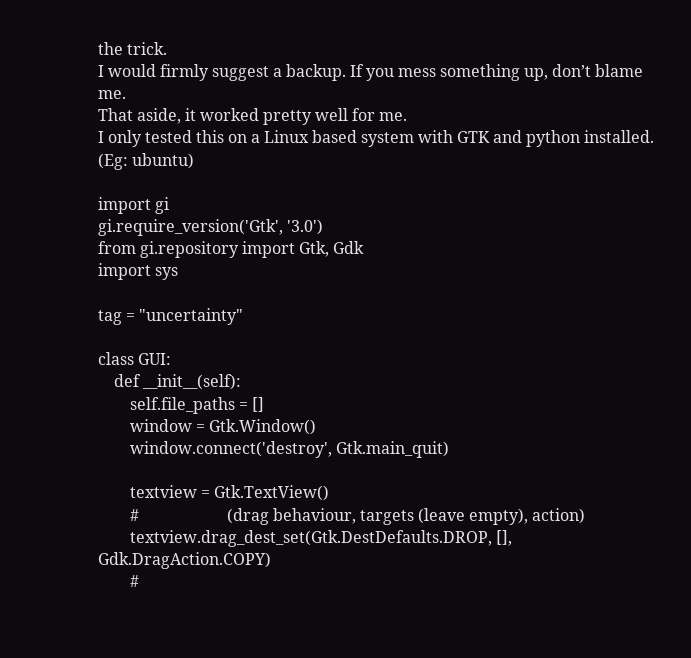the trick.
I would firmly suggest a backup. If you mess something up, don’t blame me.
That aside, it worked pretty well for me.
I only tested this on a Linux based system with GTK and python installed. (Eg: ubuntu)

import gi
gi.require_version('Gtk', '3.0')
from gi.repository import Gtk, Gdk
import sys

tag = "uncertainty"

class GUI:
    def __init__(self):
        self.file_paths = []
        window = Gtk.Window()
        window.connect('destroy', Gtk.main_quit)

        textview = Gtk.TextView()
        #                      (drag behaviour, targets (leave empty), action)
        textview.drag_dest_set(Gtk.DestDefaults.DROP, [], Gdk.DragAction.COPY)
        #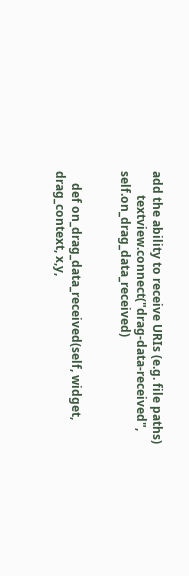add the ability to receive URIs (e.g. file paths)
        textview.connect("drag-data-received", self.on_drag_data_received)


    def on_drag_data_received(self, widget, drag_context, x,y,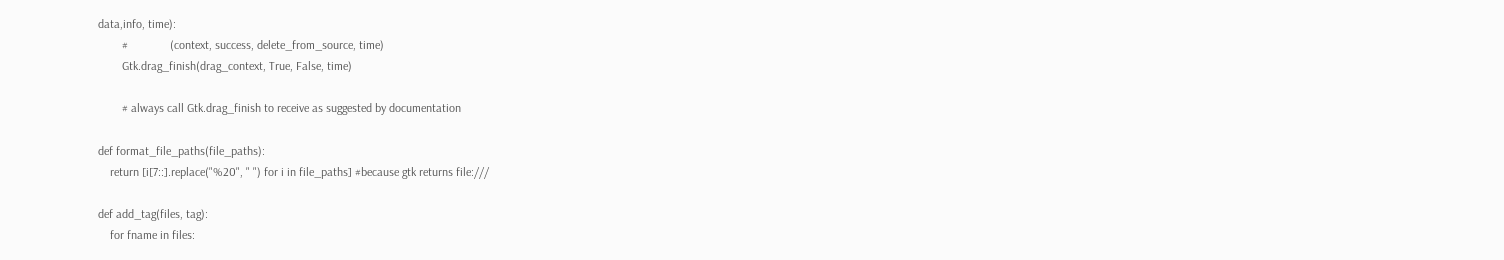data,info, time):
        #              (context, success, delete_from_source, time)
        Gtk.drag_finish(drag_context, True, False, time)

        # always call Gtk.drag_finish to receive as suggested by documentation

def format_file_paths(file_paths):
    return [i[7::].replace("%20", " ") for i in file_paths] #because gtk returns file:///

def add_tag(files, tag):
    for fname in files: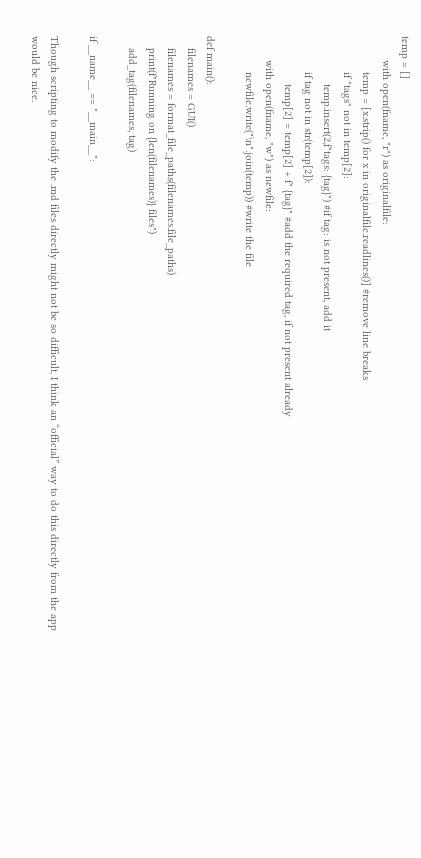temp = []
        with open(fname, "r") as originalfile:
            temp = [x.strip() for x in originalfile.readlines()] #remove line breaks
            if "tags" not in temp[2]:
                temp.insert(2,f"tags: {tag}") #if tag: is not present, add it
            if tag not in str(temp[2]):
                temp[2] = temp[2] + f" {tag}" #add the required tag, if not present already
        with open(fname, "w") as newfile:
            newfile.write("\n".join(temp)) #write the file

def main():
    filenames = GUI()
    filenames = format_file_paths(filenames.file_paths)
    print(f"Running on {len(filenames)} files")
    add_tag(filenames, tag)

if __name__ == "__main__":

Though scripting to modify the .md files directly might not be so difficult, I think an “official” way to do this directly from the app would be nice.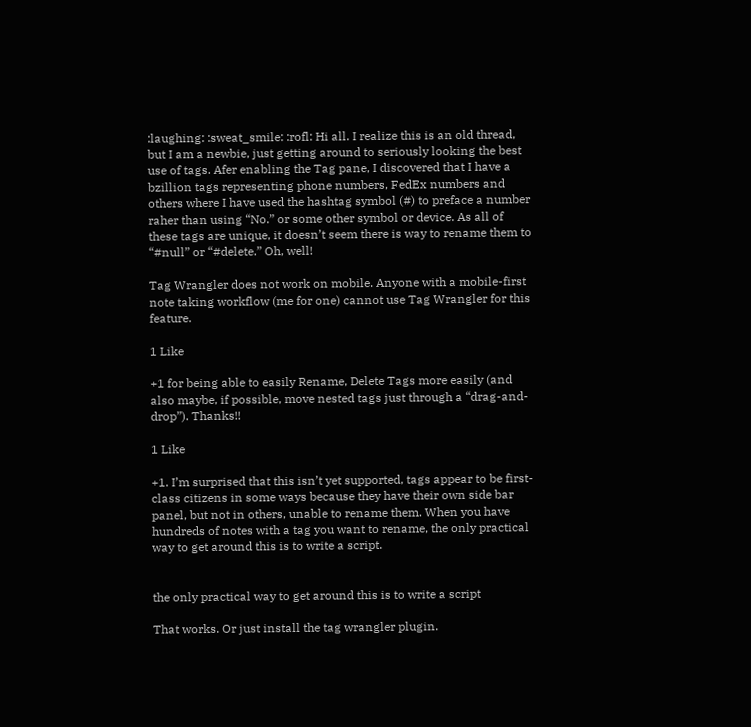:laughing: :sweat_smile: :rofl: Hi all. I realize this is an old thread, but I am a newbie, just getting around to seriously looking the best use of tags. Afer enabling the Tag pane, I discovered that I have a bzillion tags representing phone numbers, FedEx numbers and others where I have used the hashtag symbol (#) to preface a number raher than using “No.” or some other symbol or device. As all of these tags are unique, it doesn’t seem there is way to rename them to “#null” or “#delete.” Oh, well!

Tag Wrangler does not work on mobile. Anyone with a mobile-first note taking workflow (me for one) cannot use Tag Wrangler for this feature.

1 Like

+1 for being able to easily Rename, Delete Tags more easily (and also maybe, if possible, move nested tags just through a “drag-and-drop”). Thanks!!

1 Like

+1. I’m surprised that this isn’t yet supported, tags appear to be first-class citizens in some ways because they have their own side bar panel, but not in others, unable to rename them. When you have hundreds of notes with a tag you want to rename, the only practical way to get around this is to write a script.


the only practical way to get around this is to write a script

That works. Or just install the tag wrangler plugin.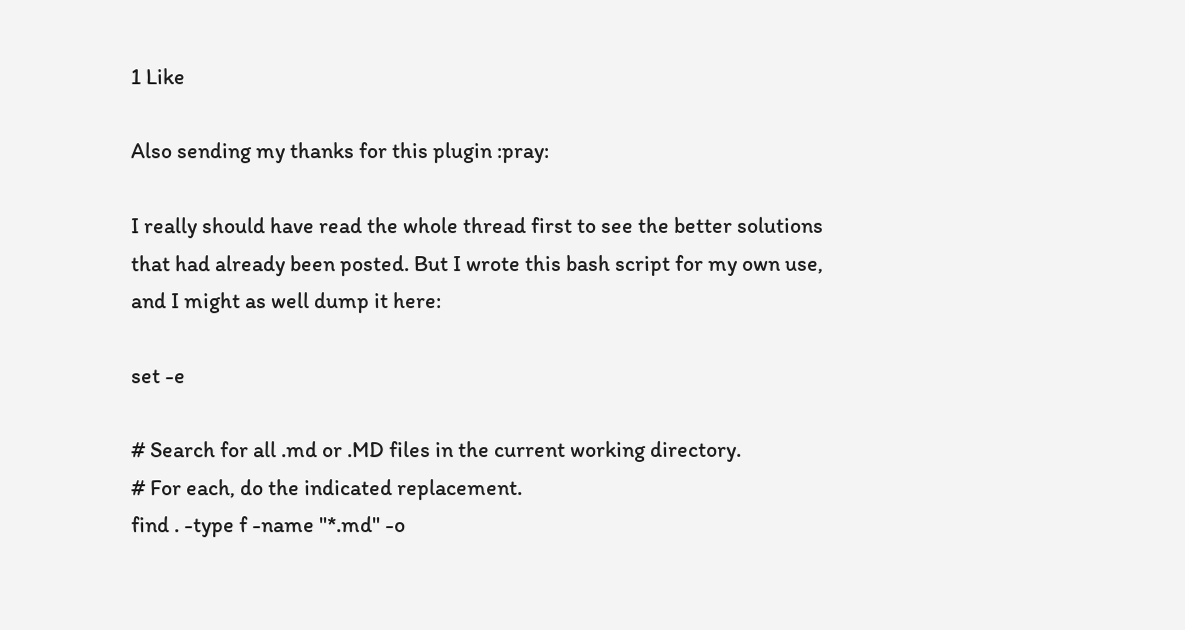1 Like

Also sending my thanks for this plugin :pray:

I really should have read the whole thread first to see the better solutions that had already been posted. But I wrote this bash script for my own use, and I might as well dump it here:

set -e

# Search for all .md or .MD files in the current working directory.
# For each, do the indicated replacement.
find . -type f -name "*.md" -o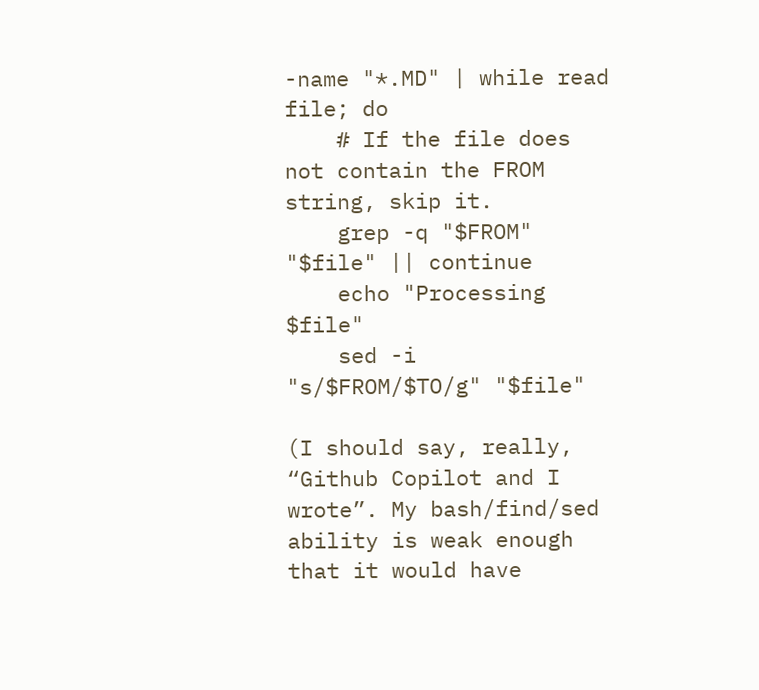-name "*.MD" | while read file; do
    # If the file does not contain the FROM string, skip it.
    grep -q "$FROM" "$file" || continue
    echo "Processing $file"
    sed -i "s/$FROM/$TO/g" "$file"

(I should say, really, “Github Copilot and I wrote”. My bash/find/sed ability is weak enough that it would have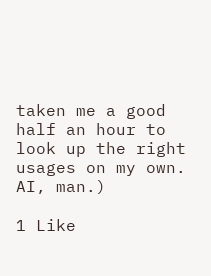taken me a good half an hour to look up the right usages on my own. AI, man.)

1 Like